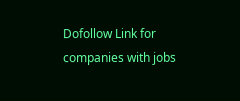Dofollow Link for companies with jobs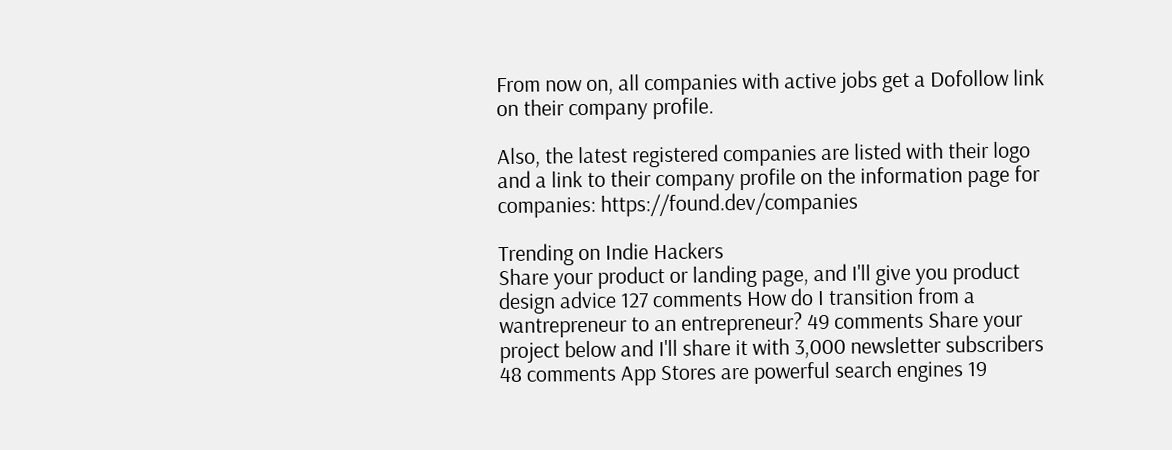From now on, all companies with active jobs get a Dofollow link on their company profile.

Also, the latest registered companies are listed with their logo and a link to their company profile on the information page for companies: https://found.dev/companies

Trending on Indie Hackers
Share your product or landing page, and I'll give you product design advice 127 comments How do I transition from a wantrepreneur to an entrepreneur? 49 comments Share your project below and I'll share it with 3,000 newsletter subscribers 48 comments App Stores are powerful search engines 19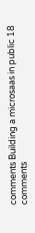comments Building a microsaas in public 18 comments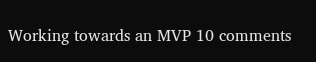Working towards an MVP 10 comments